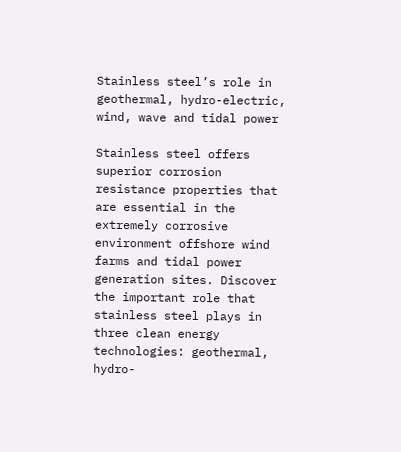Stainless steel’s role in geothermal, hydro-electric, wind, wave and tidal power

Stainless steel offers superior corrosion resistance properties that are essential in the extremely corrosive environment offshore wind farms and tidal power generation sites. Discover the important role that stainless steel plays in three clean energy technologies: geothermal, hydro-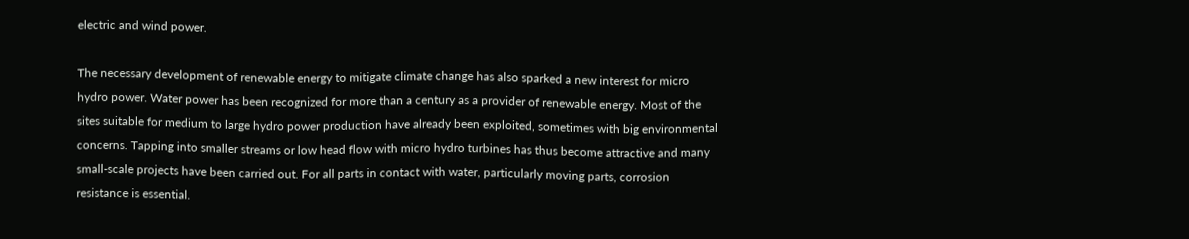electric and wind power.

The necessary development of renewable energy to mitigate climate change has also sparked a new interest for micro hydro power. Water power has been recognized for more than a century as a provider of renewable energy. Most of the sites suitable for medium to large hydro power production have already been exploited, sometimes with big environmental concerns. Tapping into smaller streams or low head flow with micro hydro turbines has thus become attractive and many small-scale projects have been carried out. For all parts in contact with water, particularly moving parts, corrosion resistance is essential.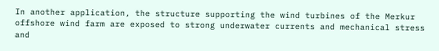In another application, the structure supporting the wind turbines of the Merkur offshore wind farm are exposed to strong underwater currents and mechanical stress and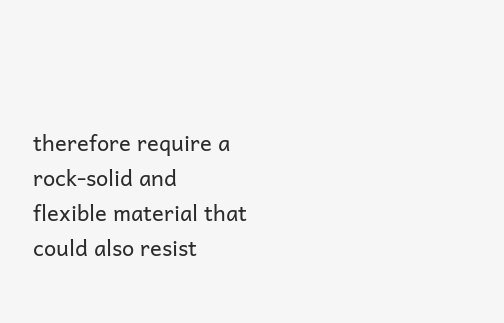therefore require a rock-solid and flexible material that could also resist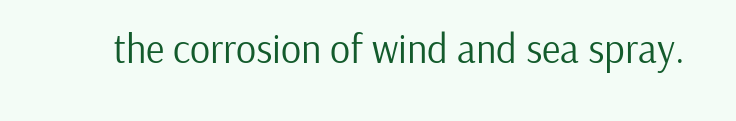the corrosion of wind and sea spray.